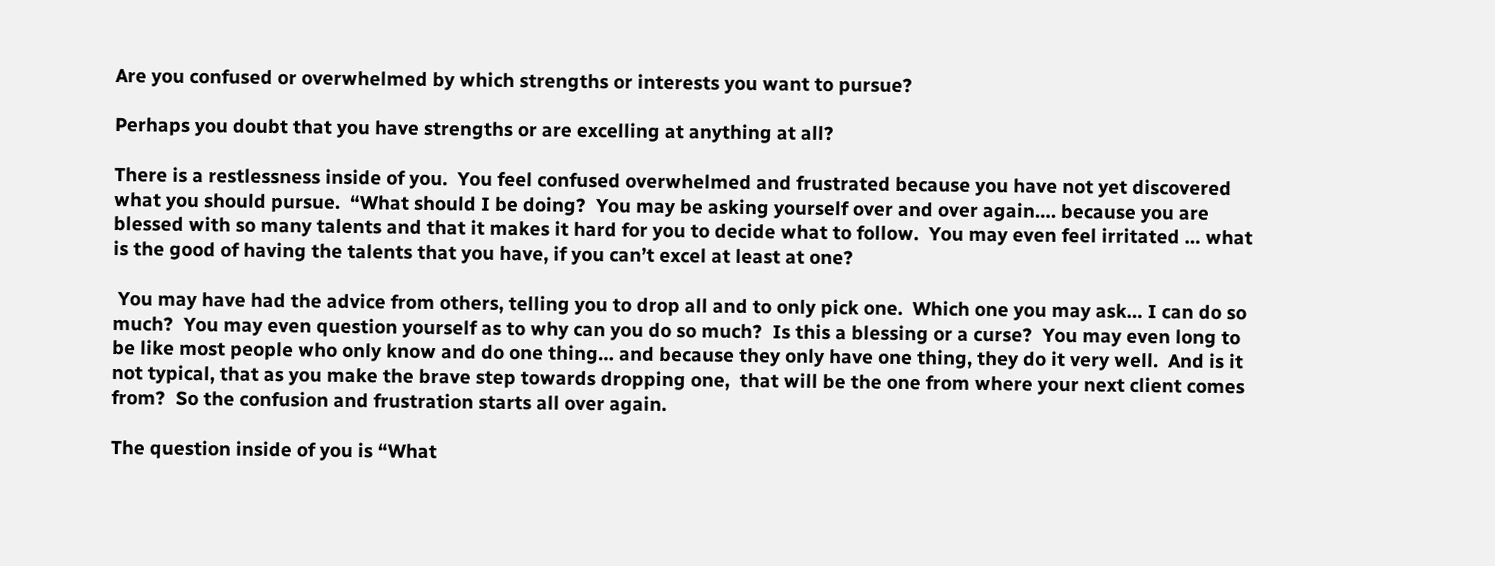Are you confused or overwhelmed by which strengths or interests you want to pursue?

Perhaps you doubt that you have strengths or are excelling at anything at all?

There is a restlessness inside of you.  You feel confused overwhelmed and frustrated because you have not yet discovered what you should pursue.  “What should I be doing?  You may be asking yourself over and over again…. because you are blessed with so many talents and that it makes it hard for you to decide what to follow.  You may even feel irritated … what is the good of having the talents that you have, if you can’t excel at least at one?

 You may have had the advice from others, telling you to drop all and to only pick one.  Which one you may ask… I can do so much?  You may even question yourself as to why can you do so much?  Is this a blessing or a curse?  You may even long to be like most people who only know and do one thing… and because they only have one thing, they do it very well.  And is it not typical, that as you make the brave step towards dropping one,  that will be the one from where your next client comes from?  So the confusion and frustration starts all over again.

The question inside of you is “What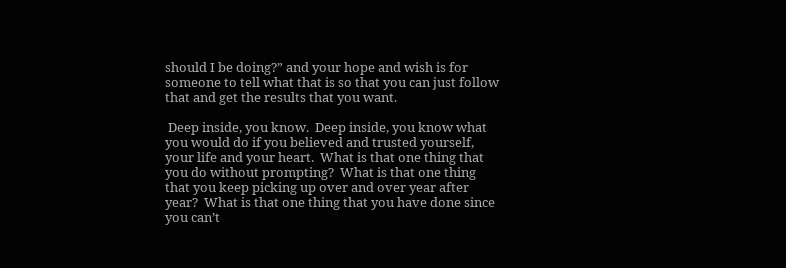should I be doing?” and your hope and wish is for someone to tell what that is so that you can just follow that and get the results that you want.

 Deep inside, you know.  Deep inside, you know what you would do if you believed and trusted yourself, your life and your heart.  What is that one thing that you do without prompting?  What is that one thing that you keep picking up over and over year after year?  What is that one thing that you have done since you can’t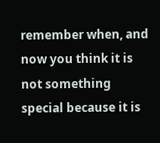remember when, and now you think it is not something special because it is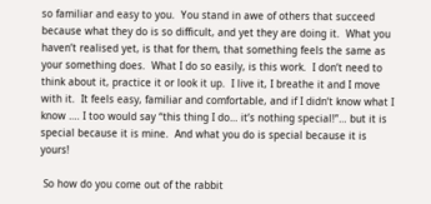so familiar and easy to you.  You stand in awe of others that succeed because what they do is so difficult, and yet they are doing it.  What you haven’t realised yet, is that for them, that something feels the same as your something does.  What I do so easily, is this work.  I don’t need to think about it, practice it or look it up.  I live it, I breathe it and I move with it.  It feels easy, familiar and comfortable, and if I didn’t know what I know …. I too would say “this thing I do… it’s nothing special!”… but it is special because it is mine.  And what you do is special because it is yours!

 So how do you come out of the rabbit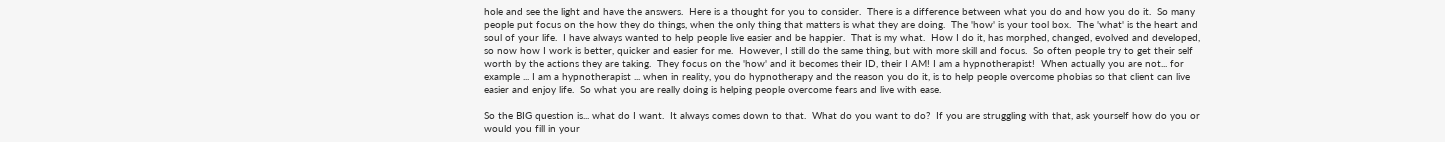hole and see the light and have the answers.  Here is a thought for you to consider.  There is a difference between what you do and how you do it.  So many people put focus on the how they do things, when the only thing that matters is what they are doing.  The 'how' is your tool box.  The 'what' is the heart and soul of your life.  I have always wanted to help people live easier and be happier.  That is my what.  How I do it, has morphed, changed, evolved and developed, so now how I work is better, quicker and easier for me.  However, I still do the same thing, but with more skill and focus.  So often people try to get their self worth by the actions they are taking.  They focus on the 'how' and it becomes their ID, their I AM! I am a hypnotherapist!  When actually you are not... for example ... I am a hypnotherapist ... when in reality, you do hypnotherapy and the reason you do it, is to help people overcome phobias so that client can live easier and enjoy life.  So what you are really doing is helping people overcome fears and live with ease.

So the BIG question is... what do I want.  It always comes down to that.  What do you want to do?  If you are struggling with that, ask yourself how do you or would you fill in your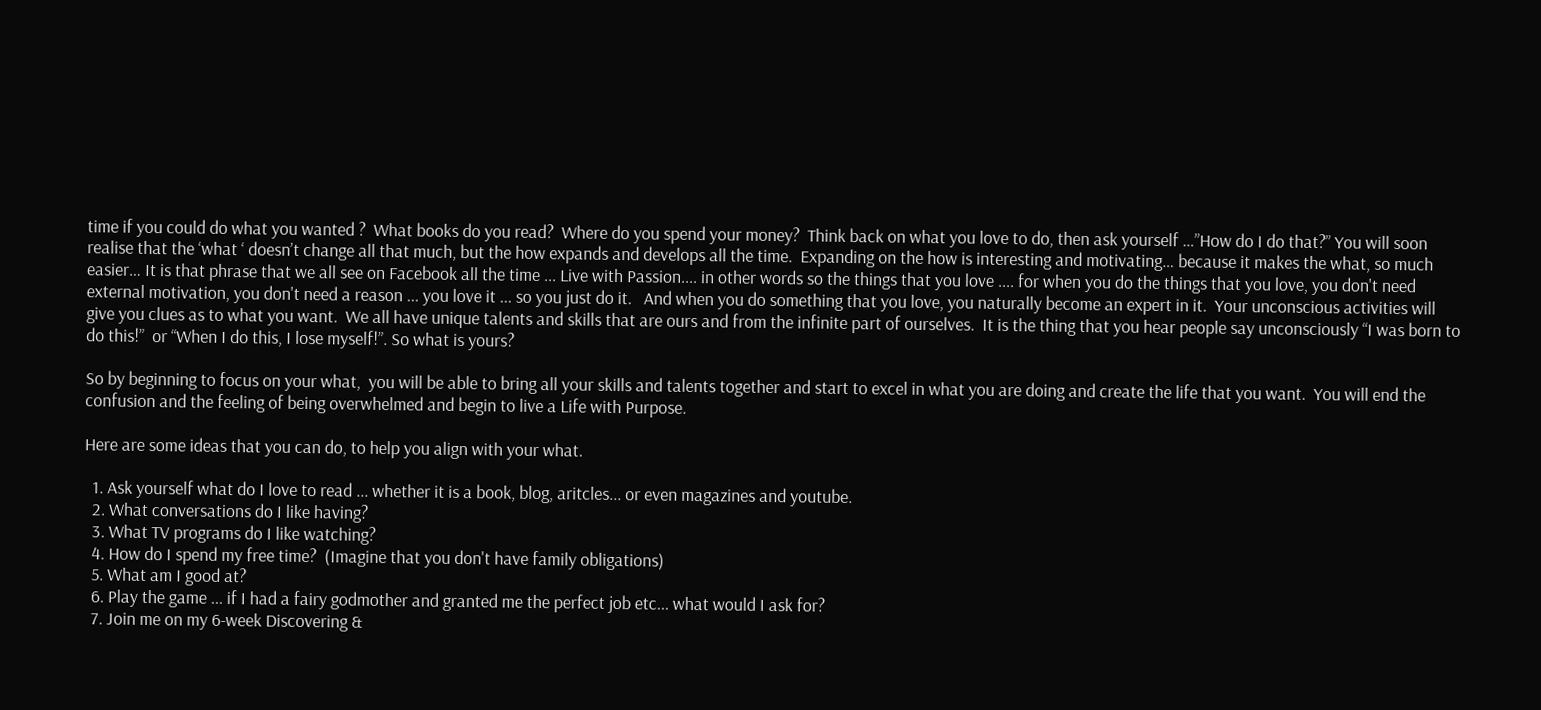time if you could do what you wanted ?  What books do you read?  Where do you spend your money?  Think back on what you love to do, then ask yourself …”How do I do that?” You will soon realise that the ‘what ‘ doesn’t change all that much, but the how expands and develops all the time.  Expanding on the how is interesting and motivating… because it makes the what, so much easier… It is that phrase that we all see on Facebook all the time ... Live with Passion.... in other words so the things that you love .... for when you do the things that you love, you don't need external motivation, you don't need a reason ... you love it ... so you just do it.   And when you do something that you love, you naturally become an expert in it.  Your unconscious activities will give you clues as to what you want.  We all have unique talents and skills that are ours and from the infinite part of ourselves.  It is the thing that you hear people say unconsciously “I was born to do this!”  or “When I do this, I lose myself!”. So what is yours?

So by beginning to focus on your what,  you will be able to bring all your skills and talents together and start to excel in what you are doing and create the life that you want.  You will end the confusion and the feeling of being overwhelmed and begin to live a Life with Purpose.

Here are some ideas that you can do, to help you align with your what.

  1. Ask yourself what do I love to read ... whether it is a book, blog, aritcles... or even magazines and youtube.
  2. What conversations do I like having?
  3. What TV programs do I like watching?
  4. How do I spend my free time?  (Imagine that you don't have family obligations)
  5. What am I good at?
  6. Play the game ... if I had a fairy godmother and granted me the perfect job etc... what would I ask for?
  7. Join me on my 6-week Discovering &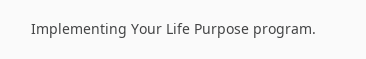Implementing Your Life Purpose program.